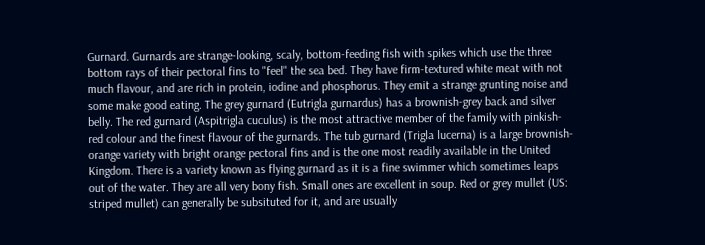Gurnard. Gurnards are strange-looking, scaly, bottom-feeding fish with spikes which use the three bottom rays of their pectoral fins to "feel" the sea bed. They have firm-textured white meat with not much flavour, and are rich in protein, iodine and phosphorus. They emit a strange grunting noise and some make good eating. The grey gurnard (Eutrigla gurnardus) has a brownish-grey back and silver belly. The red gurnard (Aspitrigla cuculus) is the most attractive member of the family with pinkish-red colour and the finest flavour of the gurnards. The tub gurnard (Trigla lucerna) is a large brownish-orange variety with bright orange pectoral fins and is the one most readily available in the United Kingdom. There is a variety known as flying gurnard as it is a fine swimmer which sometimes leaps out of the water. They are all very bony fish. Small ones are excellent in soup. Red or grey mullet (US: striped mullet) can generally be subsituted for it, and are usually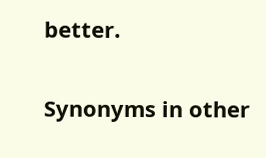better.

Synonyms in other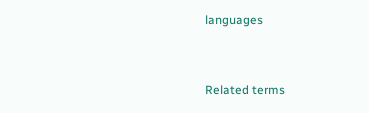languages



Related terms